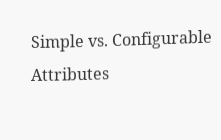Simple vs. Configurable Attributes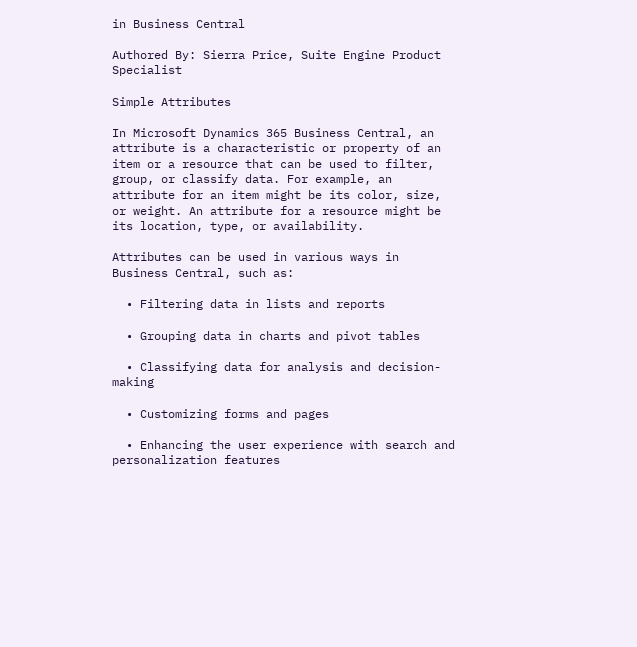in Business Central

Authored By: Sierra Price, Suite Engine Product Specialist

Simple Attributes

In Microsoft Dynamics 365 Business Central, an attribute is a characteristic or property of an item or a resource that can be used to filter, group, or classify data. For example, an attribute for an item might be its color, size, or weight. An attribute for a resource might be its location, type, or availability.

Attributes can be used in various ways in Business Central, such as:

  • Filtering data in lists and reports

  • Grouping data in charts and pivot tables

  • Classifying data for analysis and decision-making

  • Customizing forms and pages

  • Enhancing the user experience with search and personalization features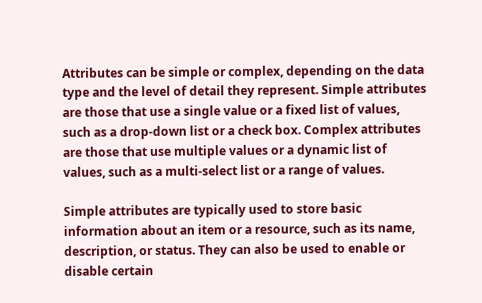Attributes can be simple or complex, depending on the data type and the level of detail they represent. Simple attributes are those that use a single value or a fixed list of values, such as a drop-down list or a check box. Complex attributes are those that use multiple values or a dynamic list of values, such as a multi-select list or a range of values.

Simple attributes are typically used to store basic information about an item or a resource, such as its name, description, or status. They can also be used to enable or disable certain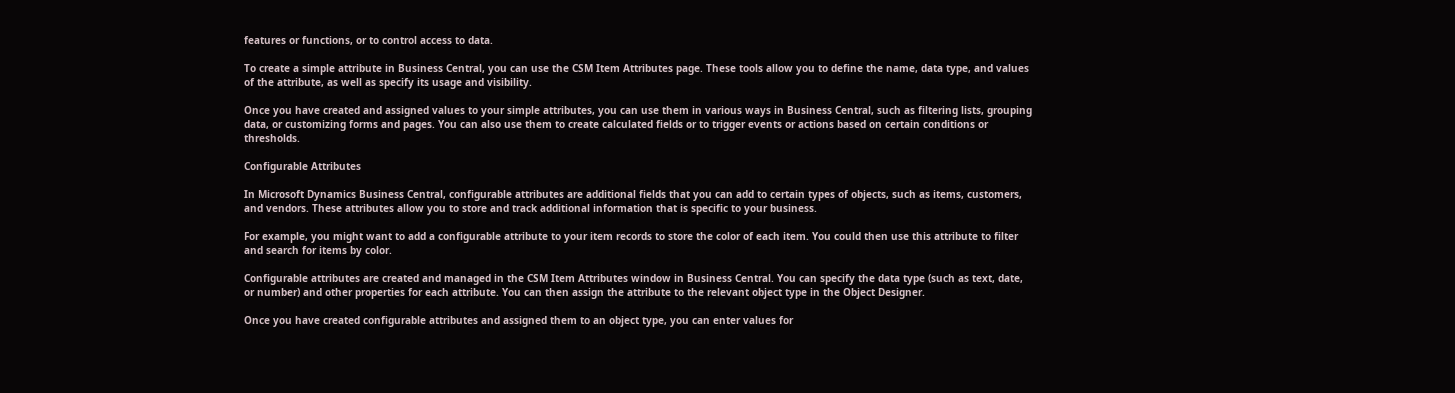features or functions, or to control access to data.

To create a simple attribute in Business Central, you can use the CSM Item Attributes page. These tools allow you to define the name, data type, and values of the attribute, as well as specify its usage and visibility.

Once you have created and assigned values to your simple attributes, you can use them in various ways in Business Central, such as filtering lists, grouping data, or customizing forms and pages. You can also use them to create calculated fields or to trigger events or actions based on certain conditions or thresholds.

Configurable Attributes

In Microsoft Dynamics Business Central, configurable attributes are additional fields that you can add to certain types of objects, such as items, customers, and vendors. These attributes allow you to store and track additional information that is specific to your business.

For example, you might want to add a configurable attribute to your item records to store the color of each item. You could then use this attribute to filter and search for items by color.

Configurable attributes are created and managed in the CSM Item Attributes window in Business Central. You can specify the data type (such as text, date, or number) and other properties for each attribute. You can then assign the attribute to the relevant object type in the Object Designer.

Once you have created configurable attributes and assigned them to an object type, you can enter values for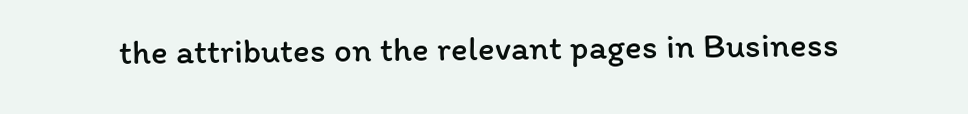the attributes on the relevant pages in Business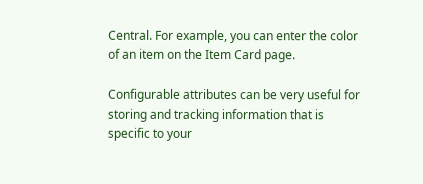Central. For example, you can enter the color of an item on the Item Card page.

Configurable attributes can be very useful for storing and tracking information that is specific to your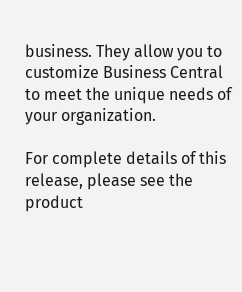business. They allow you to customize Business Central to meet the unique needs of your organization.

For complete details of this release, please see the product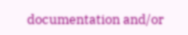documentation and/or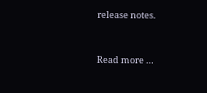release notes.


Read more …